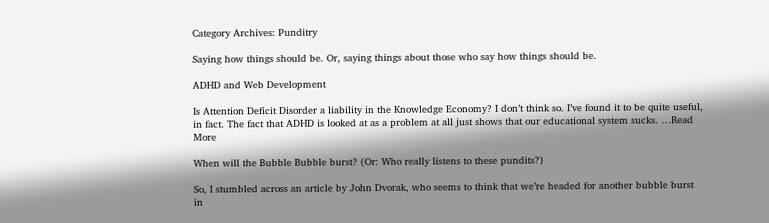Category Archives: Punditry

Saying how things should be. Or, saying things about those who say how things should be.

ADHD and Web Development

Is Attention Deficit Disorder a liability in the Knowledge Economy? I don’t think so. I’ve found it to be quite useful, in fact. The fact that ADHD is looked at as a problem at all just shows that our educational system sucks. …Read More

When will the Bubble Bubble burst? (Or: Who really listens to these pundits?)

So, I stumbled across an article by John Dvorak, who seems to think that we’re headed for another bubble burst in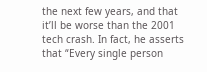the next few years, and that it’ll be worse than the 2001 tech crash. In fact, he asserts that “Every single person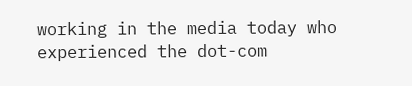working in the media today who experienced the dot-com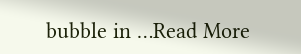bubble in …Read More